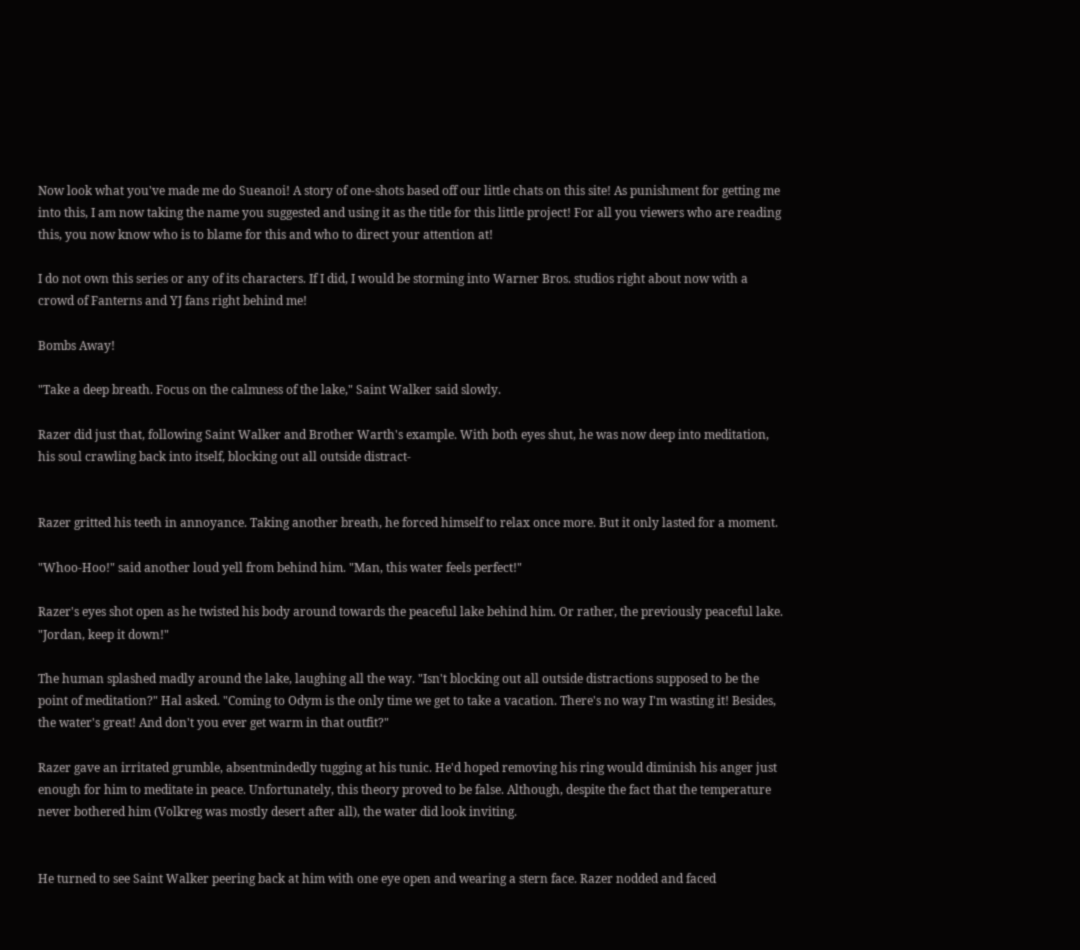Now look what you've made me do Sueanoi! A story of one-shots based off our little chats on this site! As punishment for getting me into this, I am now taking the name you suggested and using it as the title for this little project! For all you viewers who are reading this, you now know who is to blame for this and who to direct your attention at!

I do not own this series or any of its characters. If I did, I would be storming into Warner Bros. studios right about now with a crowd of Fanterns and YJ fans right behind me!

Bombs Away!

"Take a deep breath. Focus on the calmness of the lake," Saint Walker said slowly.

Razer did just that, following Saint Walker and Brother Warth's example. With both eyes shut, he was now deep into meditation, his soul crawling back into itself, blocking out all outside distract-


Razer gritted his teeth in annoyance. Taking another breath, he forced himself to relax once more. But it only lasted for a moment.

"Whoo-Hoo!" said another loud yell from behind him. "Man, this water feels perfect!"

Razer's eyes shot open as he twisted his body around towards the peaceful lake behind him. Or rather, the previously peaceful lake. "Jordan, keep it down!"

The human splashed madly around the lake, laughing all the way. "Isn't blocking out all outside distractions supposed to be the point of meditation?" Hal asked. "Coming to Odym is the only time we get to take a vacation. There's no way I'm wasting it! Besides, the water's great! And don't you ever get warm in that outfit?"

Razer gave an irritated grumble, absentmindedly tugging at his tunic. He'd hoped removing his ring would diminish his anger just enough for him to meditate in peace. Unfortunately, this theory proved to be false. Although, despite the fact that the temperature never bothered him (Volkreg was mostly desert after all), the water did look inviting.


He turned to see Saint Walker peering back at him with one eye open and wearing a stern face. Razer nodded and faced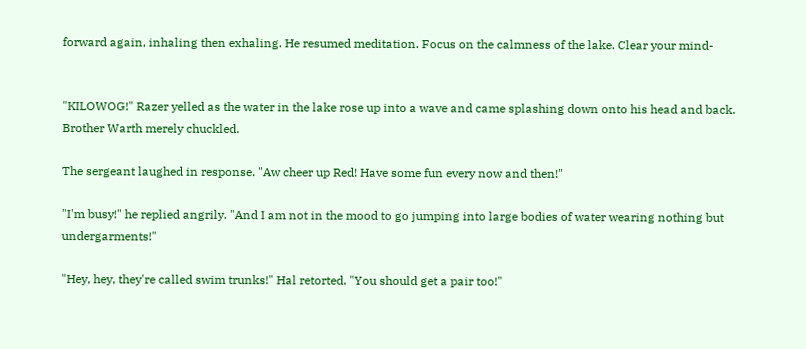forward again, inhaling then exhaling. He resumed meditation. Focus on the calmness of the lake. Clear your mind-


"KILOWOG!" Razer yelled as the water in the lake rose up into a wave and came splashing down onto his head and back. Brother Warth merely chuckled.

The sergeant laughed in response. "Aw cheer up Red! Have some fun every now and then!"

"I'm busy!" he replied angrily. "And I am not in the mood to go jumping into large bodies of water wearing nothing but undergarments!"

"Hey, hey, they're called swim trunks!" Hal retorted. "You should get a pair too!"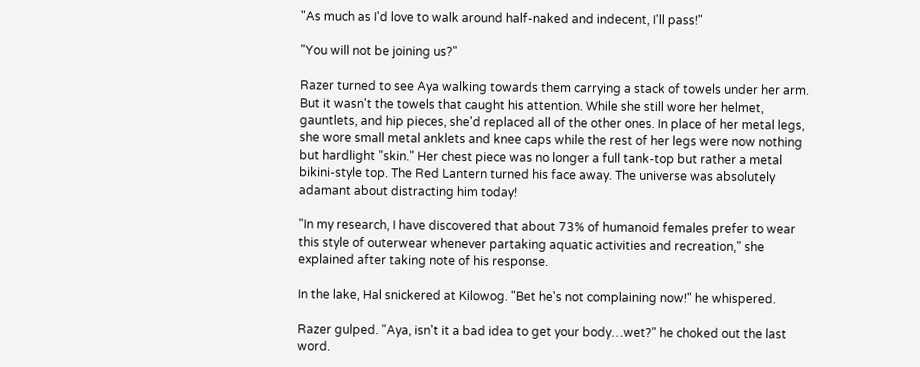"As much as I'd love to walk around half-naked and indecent, I'll pass!"

"You will not be joining us?"

Razer turned to see Aya walking towards them carrying a stack of towels under her arm. But it wasn't the towels that caught his attention. While she still wore her helmet, gauntlets, and hip pieces, she'd replaced all of the other ones. In place of her metal legs, she wore small metal anklets and knee caps while the rest of her legs were now nothing but hardlight "skin." Her chest piece was no longer a full tank-top but rather a metal bikini-style top. The Red Lantern turned his face away. The universe was absolutely adamant about distracting him today!

"In my research, I have discovered that about 73% of humanoid females prefer to wear this style of outerwear whenever partaking aquatic activities and recreation," she explained after taking note of his response.

In the lake, Hal snickered at Kilowog. "Bet he's not complaining now!" he whispered.

Razer gulped. "Aya, isn't it a bad idea to get your body…wet?" he choked out the last word.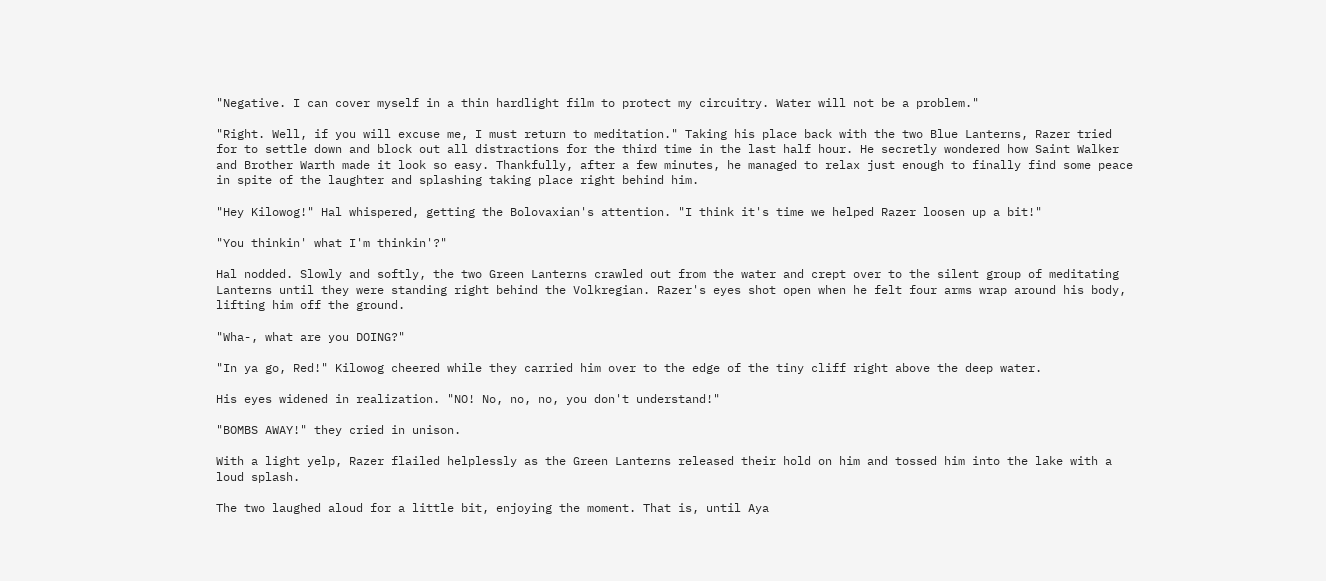"Negative. I can cover myself in a thin hardlight film to protect my circuitry. Water will not be a problem."

"Right. Well, if you will excuse me, I must return to meditation." Taking his place back with the two Blue Lanterns, Razer tried for to settle down and block out all distractions for the third time in the last half hour. He secretly wondered how Saint Walker and Brother Warth made it look so easy. Thankfully, after a few minutes, he managed to relax just enough to finally find some peace in spite of the laughter and splashing taking place right behind him.

"Hey Kilowog!" Hal whispered, getting the Bolovaxian's attention. "I think it's time we helped Razer loosen up a bit!"

"You thinkin' what I'm thinkin'?"

Hal nodded. Slowly and softly, the two Green Lanterns crawled out from the water and crept over to the silent group of meditating Lanterns until they were standing right behind the Volkregian. Razer's eyes shot open when he felt four arms wrap around his body, lifting him off the ground.

"Wha-, what are you DOING?"

"In ya go, Red!" Kilowog cheered while they carried him over to the edge of the tiny cliff right above the deep water.

His eyes widened in realization. "NO! No, no, no, you don't understand!"

"BOMBS AWAY!" they cried in unison.

With a light yelp, Razer flailed helplessly as the Green Lanterns released their hold on him and tossed him into the lake with a loud splash.

The two laughed aloud for a little bit, enjoying the moment. That is, until Aya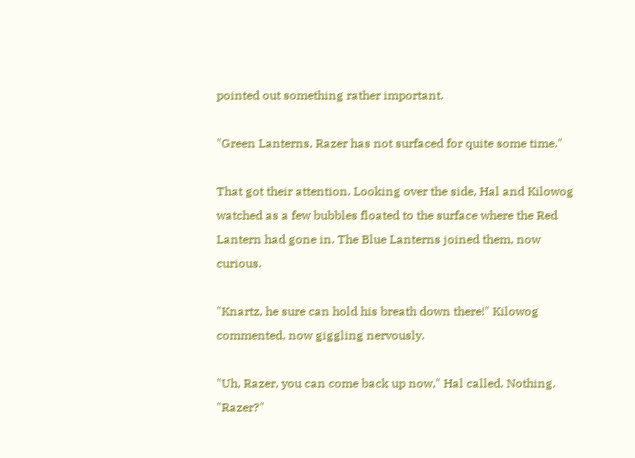pointed out something rather important.

"Green Lanterns, Razer has not surfaced for quite some time."

That got their attention. Looking over the side, Hal and Kilowog watched as a few bubbles floated to the surface where the Red Lantern had gone in. The Blue Lanterns joined them, now curious.

"Knartz, he sure can hold his breath down there!" Kilowog commented, now giggling nervously.

"Uh, Razer, you can come back up now," Hal called. Nothing. "Razer?"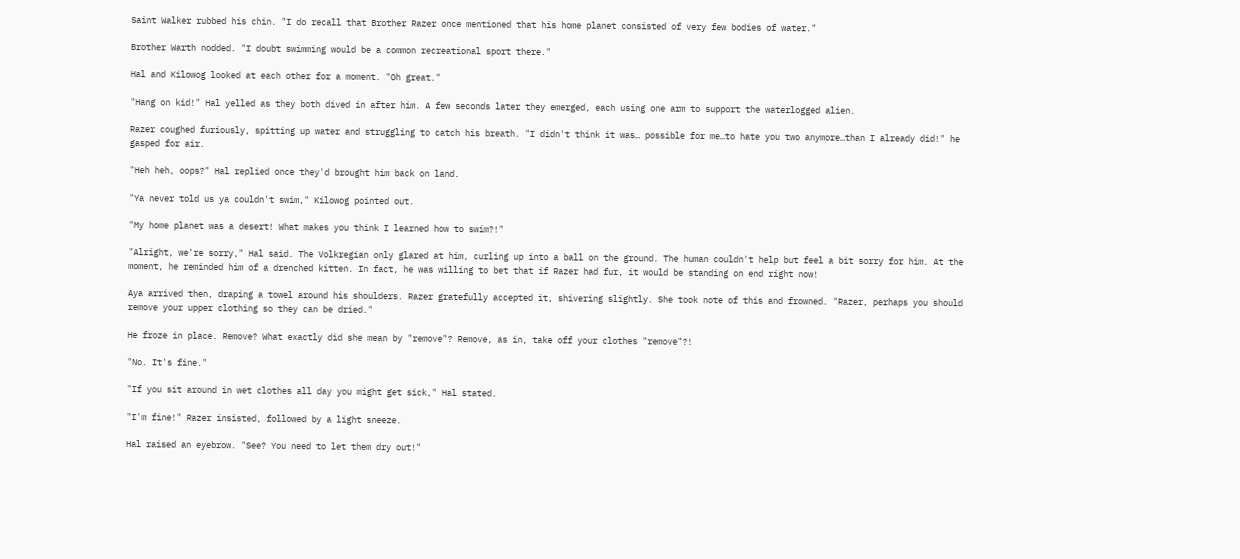Saint Walker rubbed his chin. "I do recall that Brother Razer once mentioned that his home planet consisted of very few bodies of water."

Brother Warth nodded. "I doubt swimming would be a common recreational sport there."

Hal and Kilowog looked at each other for a moment. "Oh great."

"Hang on kid!" Hal yelled as they both dived in after him. A few seconds later they emerged, each using one arm to support the waterlogged alien.

Razer coughed furiously, spitting up water and struggling to catch his breath. "I didn't think it was… possible for me…to hate you two anymore…than I already did!" he gasped for air.

"Heh heh, oops?" Hal replied once they'd brought him back on land.

"Ya never told us ya couldn't swim," Kilowog pointed out.

"My home planet was a desert! What makes you think I learned how to swim?!"

"Alright, we're sorry," Hal said. The Volkregian only glared at him, curling up into a ball on the ground. The human couldn't help but feel a bit sorry for him. At the moment, he reminded him of a drenched kitten. In fact, he was willing to bet that if Razer had fur, it would be standing on end right now!

Aya arrived then, draping a towel around his shoulders. Razer gratefully accepted it, shivering slightly. She took note of this and frowned. "Razer, perhaps you should remove your upper clothing so they can be dried."

He froze in place. Remove? What exactly did she mean by "remove"? Remove, as in, take off your clothes "remove"?!

"No. It's fine."

"If you sit around in wet clothes all day you might get sick," Hal stated.

"I'm fine!" Razer insisted, followed by a light sneeze.

Hal raised an eyebrow. "See? You need to let them dry out!"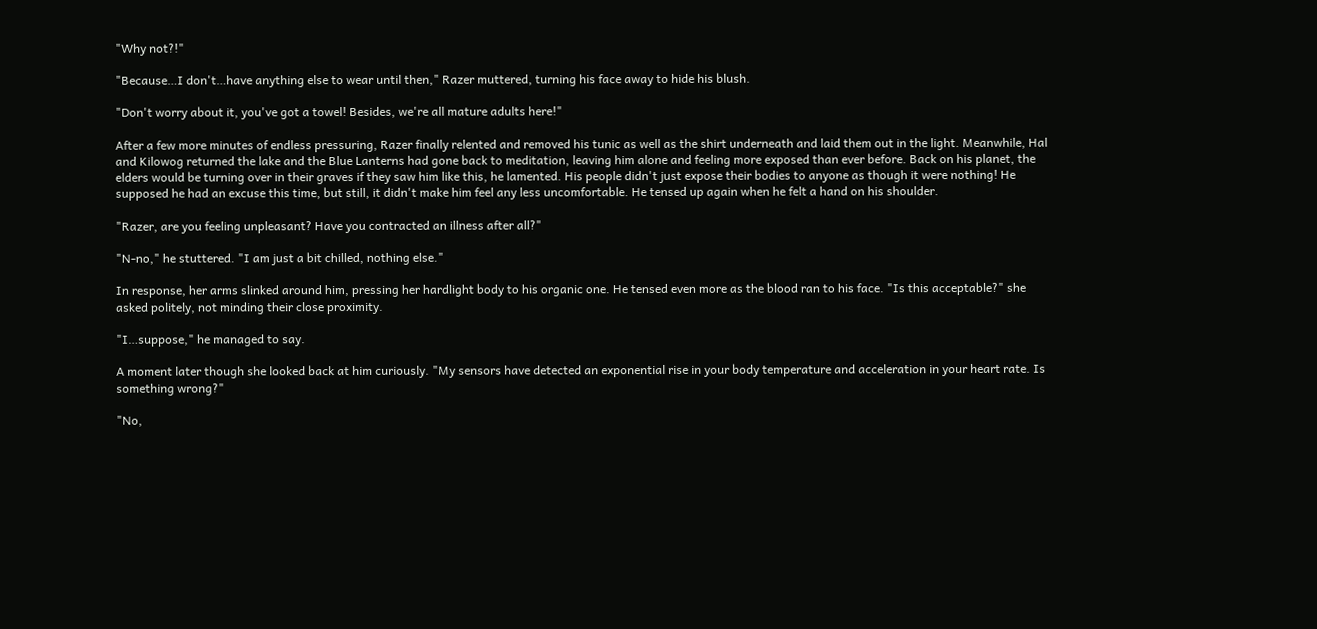"Why not?!"

"Because…I don't…have anything else to wear until then," Razer muttered, turning his face away to hide his blush.

"Don't worry about it, you've got a towel! Besides, we're all mature adults here!"

After a few more minutes of endless pressuring, Razer finally relented and removed his tunic as well as the shirt underneath and laid them out in the light. Meanwhile, Hal and Kilowog returned the lake and the Blue Lanterns had gone back to meditation, leaving him alone and feeling more exposed than ever before. Back on his planet, the elders would be turning over in their graves if they saw him like this, he lamented. His people didn't just expose their bodies to anyone as though it were nothing! He supposed he had an excuse this time, but still, it didn't make him feel any less uncomfortable. He tensed up again when he felt a hand on his shoulder.

"Razer, are you feeling unpleasant? Have you contracted an illness after all?"

"N-no," he stuttered. "I am just a bit chilled, nothing else."

In response, her arms slinked around him, pressing her hardlight body to his organic one. He tensed even more as the blood ran to his face. "Is this acceptable?" she asked politely, not minding their close proximity.

"I…suppose," he managed to say.

A moment later though she looked back at him curiously. "My sensors have detected an exponential rise in your body temperature and acceleration in your heart rate. Is something wrong?"

"No,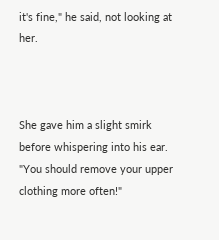it's fine," he said, not looking at her.



She gave him a slight smirk before whispering into his ear. "You should remove your upper clothing more often!"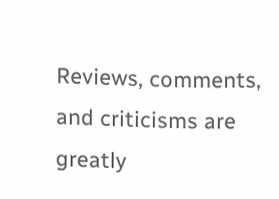Reviews, comments, and criticisms are greatly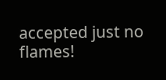accepted just no flames!